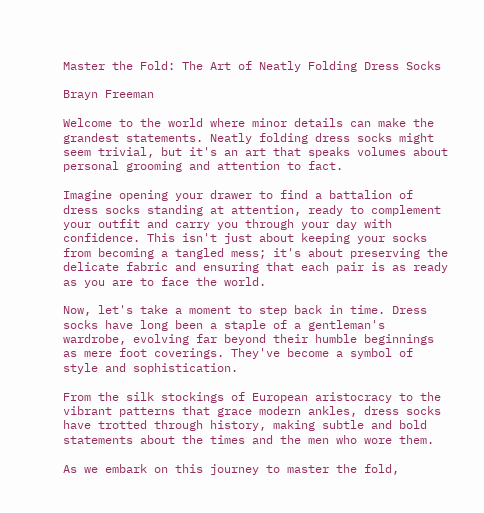Master the Fold: The Art of Neatly Folding Dress Socks

Brayn Freeman

Welcome to the world where minor details can make the grandest statements. Neatly folding dress socks might seem trivial, but it's an art that speaks volumes about personal grooming and attention to fact.

Imagine opening your drawer to find a battalion of dress socks standing at attention, ready to complement your outfit and carry you through your day with confidence. This isn't just about keeping your socks from becoming a tangled mess; it's about preserving the delicate fabric and ensuring that each pair is as ready as you are to face the world.

Now, let's take a moment to step back in time. Dress socks have long been a staple of a gentleman's wardrobe, evolving far beyond their humble beginnings as mere foot coverings. They've become a symbol of style and sophistication.

From the silk stockings of European aristocracy to the vibrant patterns that grace modern ankles, dress socks have trotted through history, making subtle and bold statements about the times and the men who wore them.

As we embark on this journey to master the fold,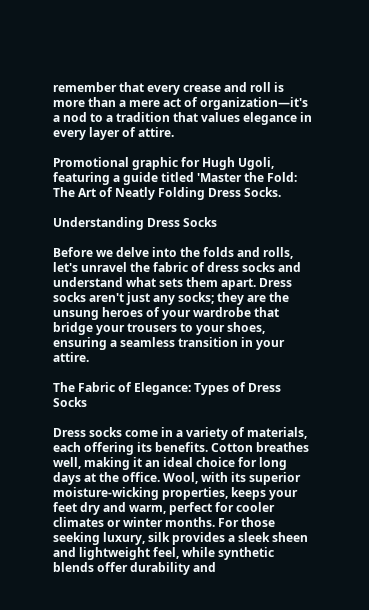remember that every crease and roll is more than a mere act of organization—it's a nod to a tradition that values elegance in every layer of attire.

Promotional graphic for Hugh Ugoli, featuring a guide titled 'Master the Fold: The Art of Neatly Folding Dress Socks.

Understanding Dress Socks

Before we delve into the folds and rolls, let's unravel the fabric of dress socks and understand what sets them apart. Dress socks aren't just any socks; they are the unsung heroes of your wardrobe that bridge your trousers to your shoes, ensuring a seamless transition in your attire.

The Fabric of Elegance: Types of Dress Socks

Dress socks come in a variety of materials, each offering its benefits. Cotton breathes well, making it an ideal choice for long days at the office. Wool, with its superior moisture-wicking properties, keeps your feet dry and warm, perfect for cooler climates or winter months. For those seeking luxury, silk provides a sleek sheen and lightweight feel, while synthetic blends offer durability and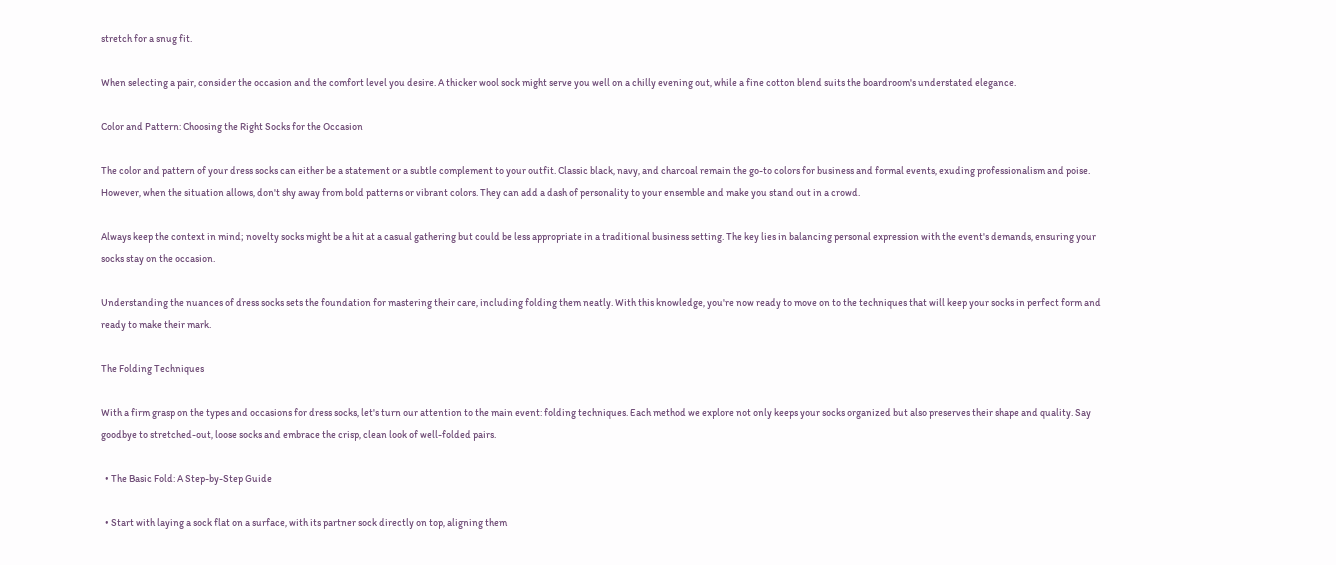stretch for a snug fit.

When selecting a pair, consider the occasion and the comfort level you desire. A thicker wool sock might serve you well on a chilly evening out, while a fine cotton blend suits the boardroom's understated elegance.

Color and Pattern: Choosing the Right Socks for the Occasion

The color and pattern of your dress socks can either be a statement or a subtle complement to your outfit. Classic black, navy, and charcoal remain the go-to colors for business and formal events, exuding professionalism and poise. However, when the situation allows, don't shy away from bold patterns or vibrant colors. They can add a dash of personality to your ensemble and make you stand out in a crowd.

Always keep the context in mind; novelty socks might be a hit at a casual gathering but could be less appropriate in a traditional business setting. The key lies in balancing personal expression with the event's demands, ensuring your socks stay on the occasion.

Understanding the nuances of dress socks sets the foundation for mastering their care, including folding them neatly. With this knowledge, you're now ready to move on to the techniques that will keep your socks in perfect form and ready to make their mark.

The Folding Techniques

With a firm grasp on the types and occasions for dress socks, let's turn our attention to the main event: folding techniques. Each method we explore not only keeps your socks organized but also preserves their shape and quality. Say goodbye to stretched-out, loose socks and embrace the crisp, clean look of well-folded pairs.

  • The Basic Fold: A Step-by-Step Guide

  • Start with laying a sock flat on a surface, with its partner sock directly on top, aligning them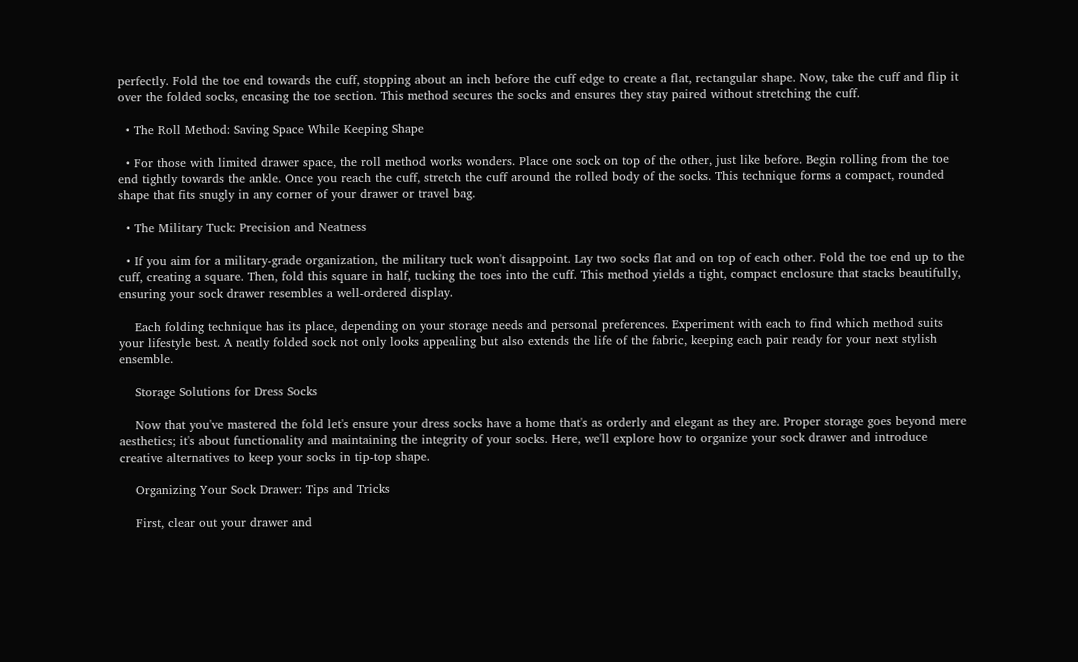perfectly. Fold the toe end towards the cuff, stopping about an inch before the cuff edge to create a flat, rectangular shape. Now, take the cuff and flip it over the folded socks, encasing the toe section. This method secures the socks and ensures they stay paired without stretching the cuff.

  • The Roll Method: Saving Space While Keeping Shape

  • For those with limited drawer space, the roll method works wonders. Place one sock on top of the other, just like before. Begin rolling from the toe end tightly towards the ankle. Once you reach the cuff, stretch the cuff around the rolled body of the socks. This technique forms a compact, rounded shape that fits snugly in any corner of your drawer or travel bag.

  • The Military Tuck: Precision and Neatness

  • If you aim for a military-grade organization, the military tuck won't disappoint. Lay two socks flat and on top of each other. Fold the toe end up to the cuff, creating a square. Then, fold this square in half, tucking the toes into the cuff. This method yields a tight, compact enclosure that stacks beautifully, ensuring your sock drawer resembles a well-ordered display.

    Each folding technique has its place, depending on your storage needs and personal preferences. Experiment with each to find which method suits your lifestyle best. A neatly folded sock not only looks appealing but also extends the life of the fabric, keeping each pair ready for your next stylish ensemble.

    Storage Solutions for Dress Socks

    Now that you've mastered the fold let's ensure your dress socks have a home that's as orderly and elegant as they are. Proper storage goes beyond mere aesthetics; it's about functionality and maintaining the integrity of your socks. Here, we'll explore how to organize your sock drawer and introduce creative alternatives to keep your socks in tip-top shape.

    Organizing Your Sock Drawer: Tips and Tricks

    First, clear out your drawer and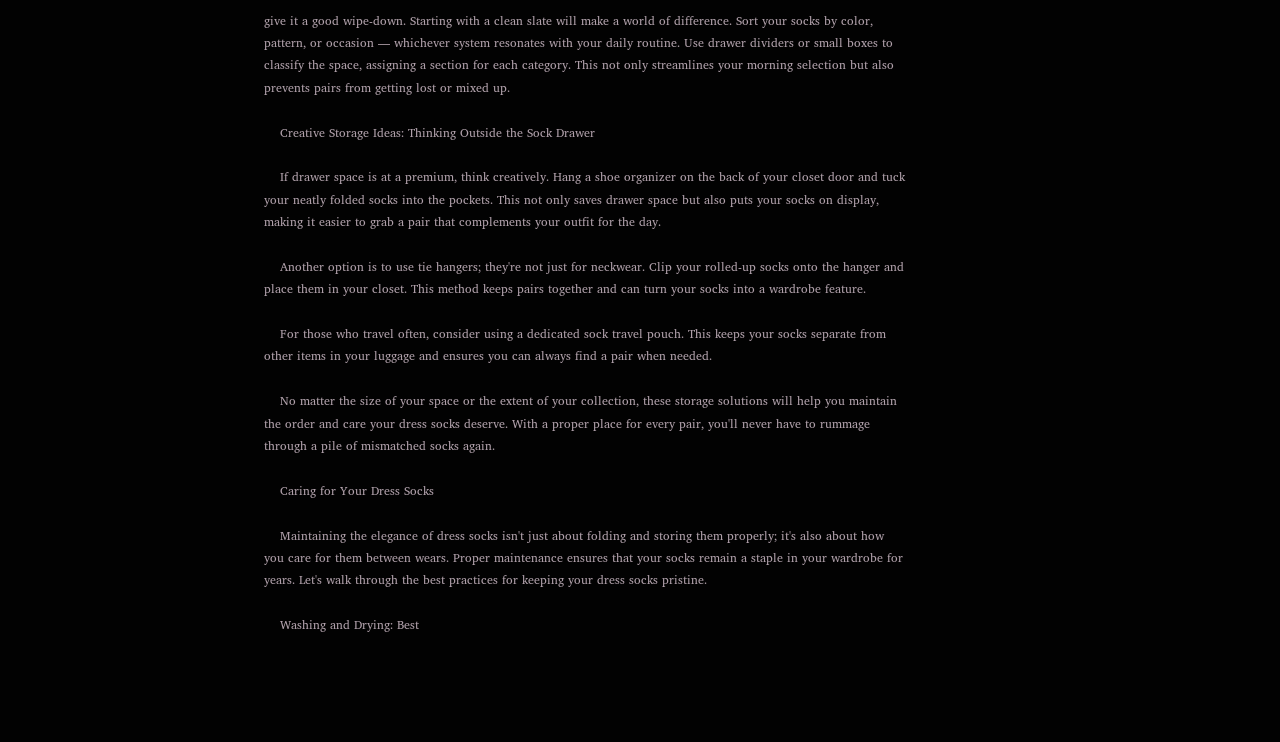give it a good wipe-down. Starting with a clean slate will make a world of difference. Sort your socks by color, pattern, or occasion — whichever system resonates with your daily routine. Use drawer dividers or small boxes to classify the space, assigning a section for each category. This not only streamlines your morning selection but also prevents pairs from getting lost or mixed up.

    Creative Storage Ideas: Thinking Outside the Sock Drawer

    If drawer space is at a premium, think creatively. Hang a shoe organizer on the back of your closet door and tuck your neatly folded socks into the pockets. This not only saves drawer space but also puts your socks on display, making it easier to grab a pair that complements your outfit for the day.

    Another option is to use tie hangers; they're not just for neckwear. Clip your rolled-up socks onto the hanger and place them in your closet. This method keeps pairs together and can turn your socks into a wardrobe feature.

    For those who travel often, consider using a dedicated sock travel pouch. This keeps your socks separate from other items in your luggage and ensures you can always find a pair when needed.

    No matter the size of your space or the extent of your collection, these storage solutions will help you maintain the order and care your dress socks deserve. With a proper place for every pair, you'll never have to rummage through a pile of mismatched socks again.

    Caring for Your Dress Socks

    Maintaining the elegance of dress socks isn't just about folding and storing them properly; it's also about how you care for them between wears. Proper maintenance ensures that your socks remain a staple in your wardrobe for years. Let's walk through the best practices for keeping your dress socks pristine.

    Washing and Drying: Best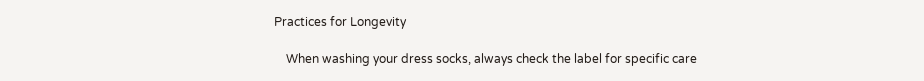Practices for Longevity

    When washing your dress socks, always check the label for specific care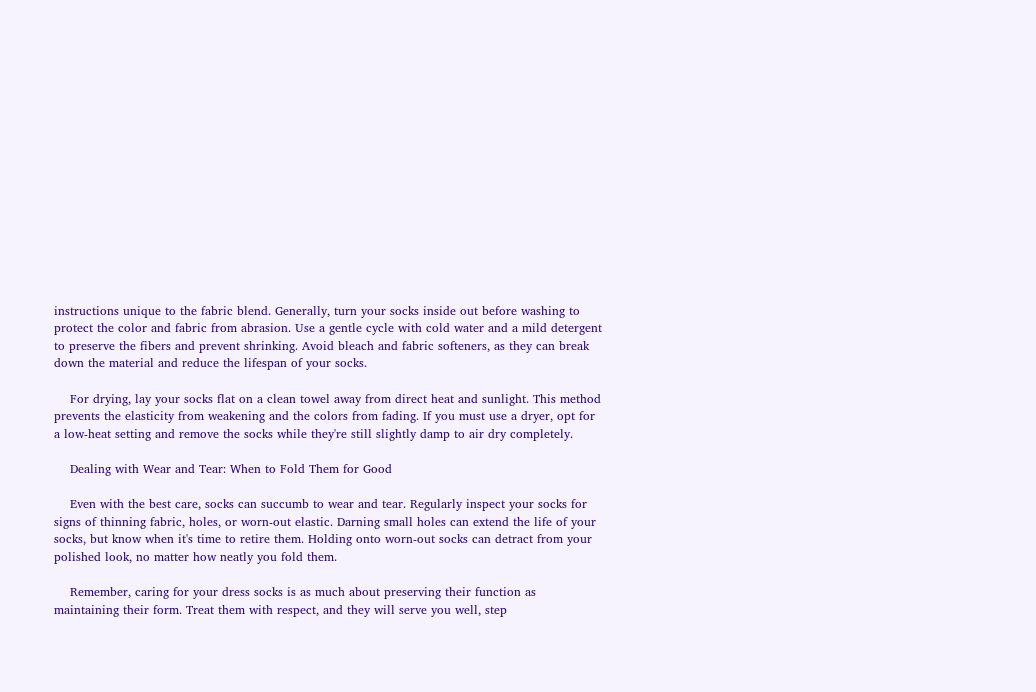instructions unique to the fabric blend. Generally, turn your socks inside out before washing to protect the color and fabric from abrasion. Use a gentle cycle with cold water and a mild detergent to preserve the fibers and prevent shrinking. Avoid bleach and fabric softeners, as they can break down the material and reduce the lifespan of your socks.

    For drying, lay your socks flat on a clean towel away from direct heat and sunlight. This method prevents the elasticity from weakening and the colors from fading. If you must use a dryer, opt for a low-heat setting and remove the socks while they're still slightly damp to air dry completely.

    Dealing with Wear and Tear: When to Fold Them for Good

    Even with the best care, socks can succumb to wear and tear. Regularly inspect your socks for signs of thinning fabric, holes, or worn-out elastic. Darning small holes can extend the life of your socks, but know when it's time to retire them. Holding onto worn-out socks can detract from your polished look, no matter how neatly you fold them.

    Remember, caring for your dress socks is as much about preserving their function as maintaining their form. Treat them with respect, and they will serve you well, step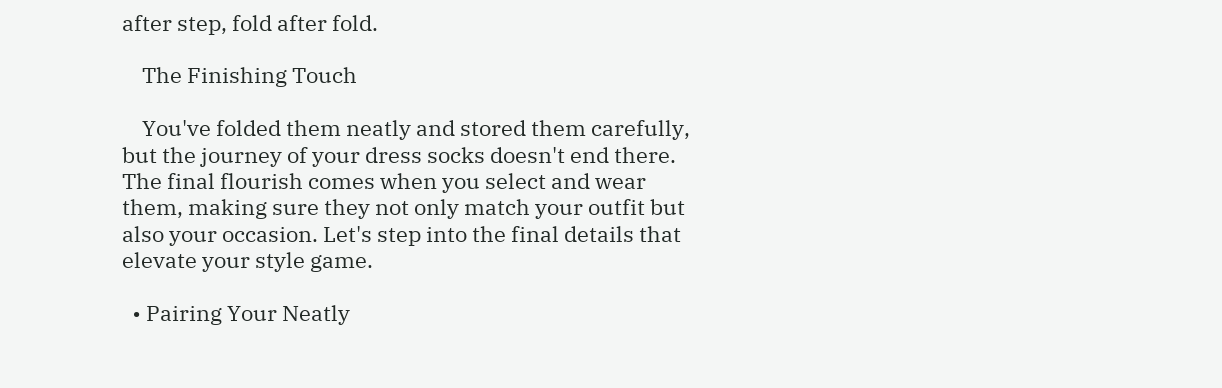after step, fold after fold.

    The Finishing Touch

    You've folded them neatly and stored them carefully, but the journey of your dress socks doesn't end there. The final flourish comes when you select and wear them, making sure they not only match your outfit but also your occasion. Let's step into the final details that elevate your style game.

  • Pairing Your Neatly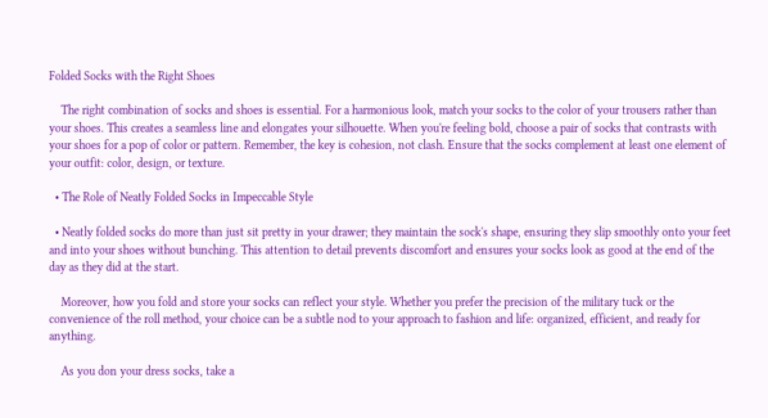Folded Socks with the Right Shoes

    The right combination of socks and shoes is essential. For a harmonious look, match your socks to the color of your trousers rather than your shoes. This creates a seamless line and elongates your silhouette. When you're feeling bold, choose a pair of socks that contrasts with your shoes for a pop of color or pattern. Remember, the key is cohesion, not clash. Ensure that the socks complement at least one element of your outfit: color, design, or texture.

  • The Role of Neatly Folded Socks in Impeccable Style

  • Neatly folded socks do more than just sit pretty in your drawer; they maintain the sock's shape, ensuring they slip smoothly onto your feet and into your shoes without bunching. This attention to detail prevents discomfort and ensures your socks look as good at the end of the day as they did at the start.

    Moreover, how you fold and store your socks can reflect your style. Whether you prefer the precision of the military tuck or the convenience of the roll method, your choice can be a subtle nod to your approach to fashion and life: organized, efficient, and ready for anything.

    As you don your dress socks, take a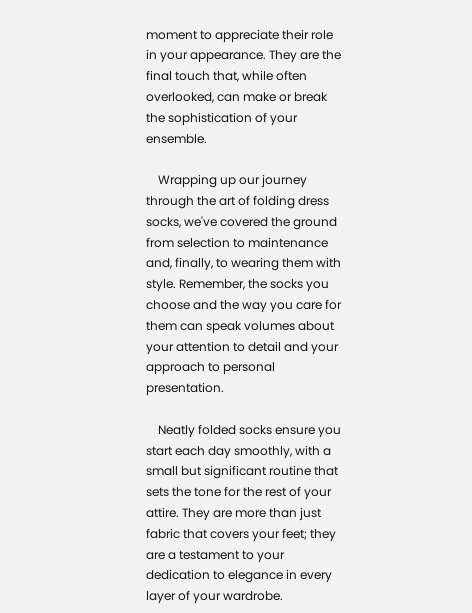moment to appreciate their role in your appearance. They are the final touch that, while often overlooked, can make or break the sophistication of your ensemble.

    Wrapping up our journey through the art of folding dress socks, we've covered the ground from selection to maintenance and, finally, to wearing them with style. Remember, the socks you choose and the way you care for them can speak volumes about your attention to detail and your approach to personal presentation.

    Neatly folded socks ensure you start each day smoothly, with a small but significant routine that sets the tone for the rest of your attire. They are more than just fabric that covers your feet; they are a testament to your dedication to elegance in every layer of your wardrobe.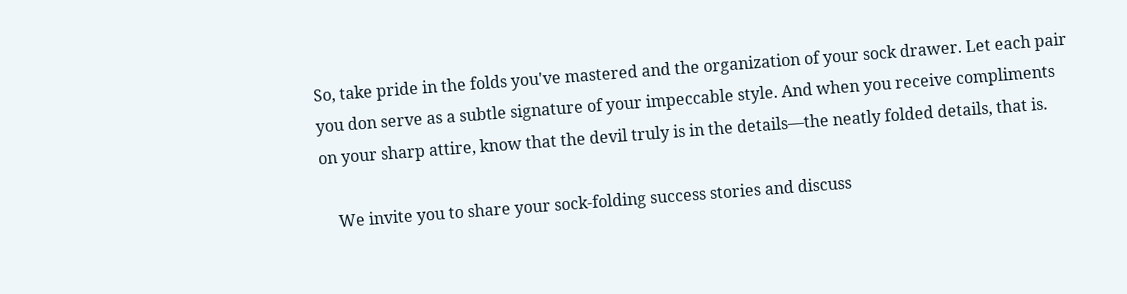So, take pride in the folds you've mastered and the organization of your sock drawer. Let each pair you don serve as a subtle signature of your impeccable style. And when you receive compliments on your sharp attire, know that the devil truly is in the details—the neatly folded details, that is.

    We invite you to share your sock-folding success stories and discuss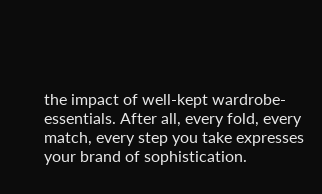the impact of well-kept wardrobe-essentials. After all, every fold, every match, every step you take expresses your brand of sophistication.